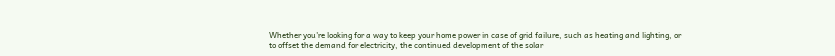Whether you're looking for a way to keep your home power in case of grid failure, such as heating and lighting, or to offset the demand for electricity, the continued development of the solar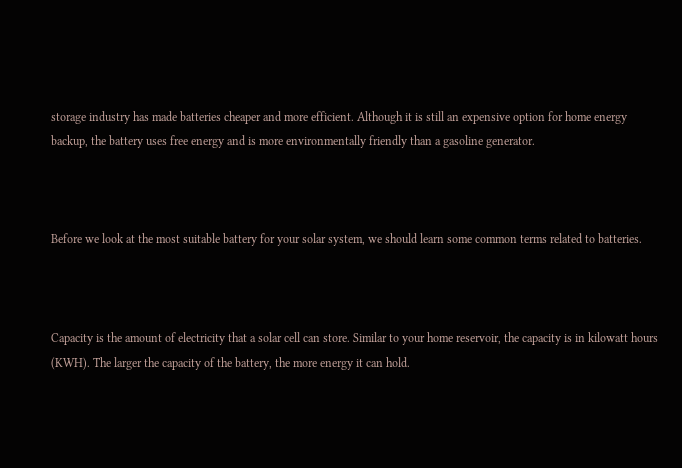storage industry has made batteries cheaper and more efficient. Although it is still an expensive option for home energy backup, the battery uses free energy and is more environmentally friendly than a gasoline generator.



Before we look at the most suitable battery for your solar system, we should learn some common terms related to batteries.



Capacity is the amount of electricity that a solar cell can store. Similar to your home reservoir, the capacity is in kilowatt hours (KWH). The larger the capacity of the battery, the more energy it can hold.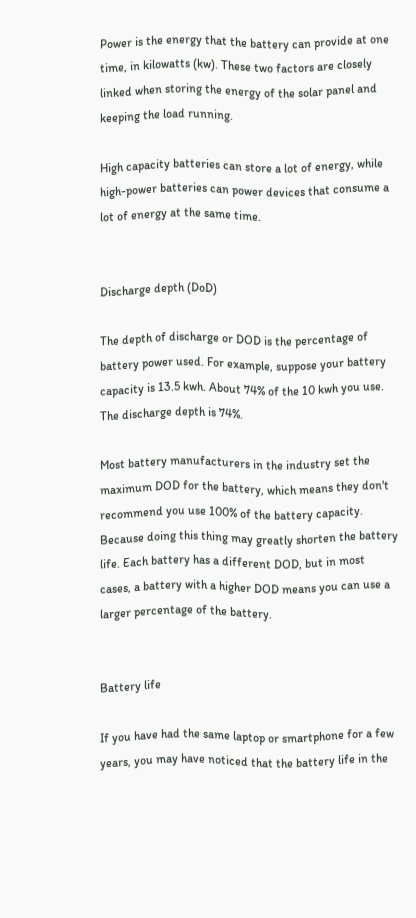Power is the energy that the battery can provide at one time, in kilowatts (kw). These two factors are closely linked when storing the energy of the solar panel and keeping the load running.

High capacity batteries can store a lot of energy, while high-power batteries can power devices that consume a lot of energy at the same time.


Discharge depth (DoD)

The depth of discharge or DOD is the percentage of battery power used. For example, suppose your battery capacity is 13.5 kwh. About 74% of the 10 kwh you use. The discharge depth is 74%.

Most battery manufacturers in the industry set the maximum DOD for the battery, which means they don't recommend you use 100% of the battery capacity. Because doing this thing may greatly shorten the battery life. Each battery has a different DOD, but in most cases, a battery with a higher DOD means you can use a larger percentage of the battery.


Battery life

If you have had the same laptop or smartphone for a few years, you may have noticed that the battery life in the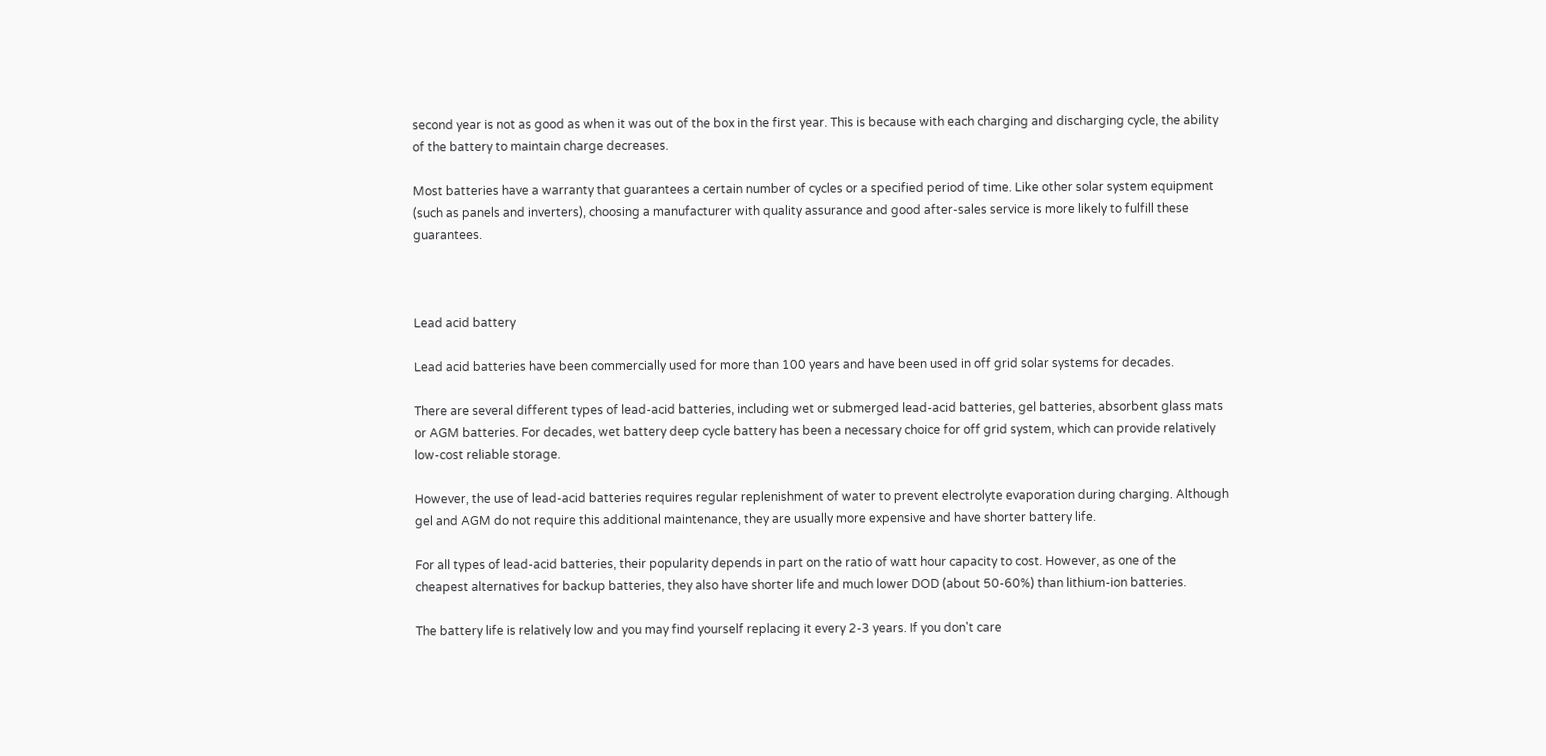second year is not as good as when it was out of the box in the first year. This is because with each charging and discharging cycle, the ability of the battery to maintain charge decreases.

Most batteries have a warranty that guarantees a certain number of cycles or a specified period of time. Like other solar system equipment (such as panels and inverters), choosing a manufacturer with quality assurance and good after-sales service is more likely to fulfill these guarantees.



Lead acid battery

Lead acid batteries have been commercially used for more than 100 years and have been used in off grid solar systems for decades.

There are several different types of lead-acid batteries, including wet or submerged lead-acid batteries, gel batteries, absorbent glass mats or AGM batteries. For decades, wet battery deep cycle battery has been a necessary choice for off grid system, which can provide relatively low-cost reliable storage.

However, the use of lead-acid batteries requires regular replenishment of water to prevent electrolyte evaporation during charging. Although gel and AGM do not require this additional maintenance, they are usually more expensive and have shorter battery life.

For all types of lead-acid batteries, their popularity depends in part on the ratio of watt hour capacity to cost. However, as one of the cheapest alternatives for backup batteries, they also have shorter life and much lower DOD (about 50-60%) than lithium-ion batteries.

The battery life is relatively low and you may find yourself replacing it every 2-3 years. If you don't care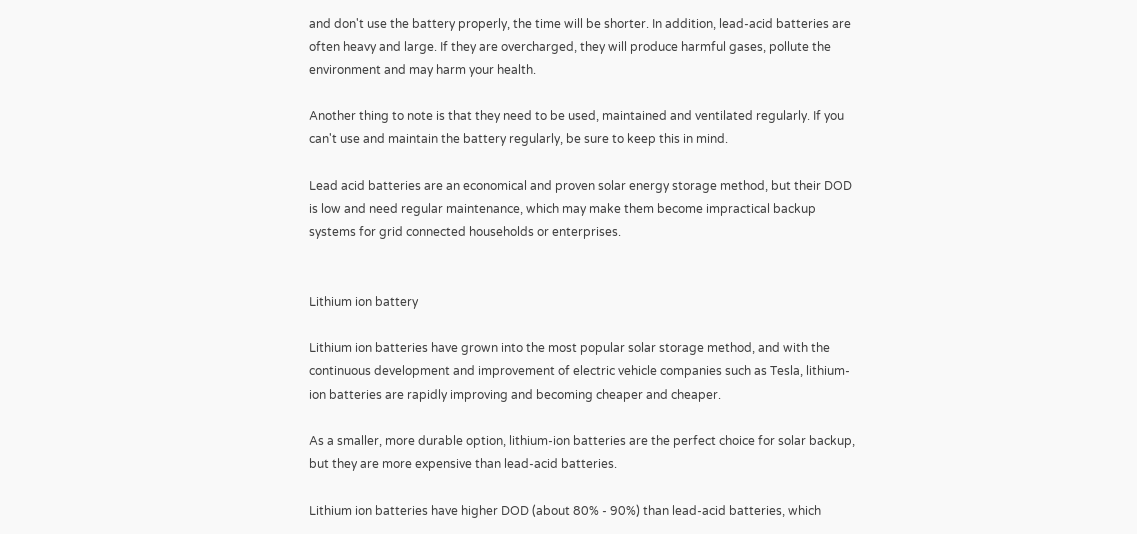and don't use the battery properly, the time will be shorter. In addition, lead-acid batteries are often heavy and large. If they are overcharged, they will produce harmful gases, pollute the environment and may harm your health.

Another thing to note is that they need to be used, maintained and ventilated regularly. If you can't use and maintain the battery regularly, be sure to keep this in mind.

Lead acid batteries are an economical and proven solar energy storage method, but their DOD is low and need regular maintenance, which may make them become impractical backup systems for grid connected households or enterprises.


Lithium ion battery

Lithium ion batteries have grown into the most popular solar storage method, and with the continuous development and improvement of electric vehicle companies such as Tesla, lithium-ion batteries are rapidly improving and becoming cheaper and cheaper.

As a smaller, more durable option, lithium-ion batteries are the perfect choice for solar backup, but they are more expensive than lead-acid batteries.

Lithium ion batteries have higher DOD (about 80% - 90%) than lead-acid batteries, which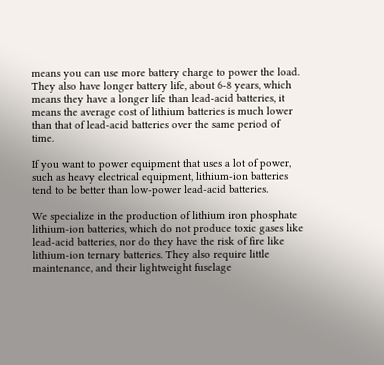means you can use more battery charge to power the load. They also have longer battery life, about 6-8 years, which means they have a longer life than lead-acid batteries, it means the average cost of lithium batteries is much lower than that of lead-acid batteries over the same period of time.

If you want to power equipment that uses a lot of power, such as heavy electrical equipment, lithium-ion batteries tend to be better than low-power lead-acid batteries.

We specialize in the production of lithium iron phosphate lithium-ion batteries, which do not produce toxic gases like lead-acid batteries, nor do they have the risk of fire like lithium-ion ternary batteries. They also require little maintenance, and their lightweight fuselage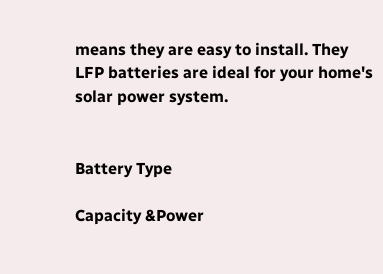means they are easy to install. They LFP batteries are ideal for your home's solar power system.


Battery Type

Capacity &Power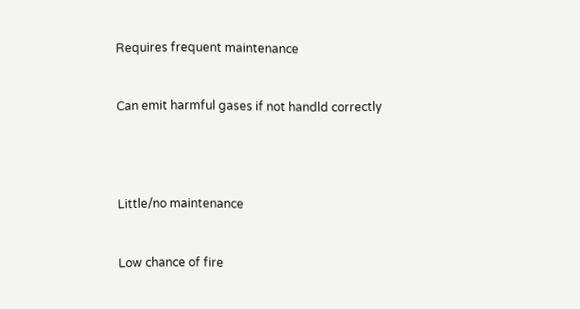Requires frequent maintenance


Can emit harmful gases if not handld correctly




Little/no maintenance


Low chance of fire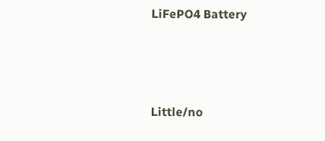LiFePO4 Battery



Little/no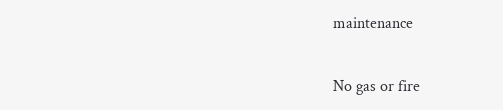maintenance


No gas or fire